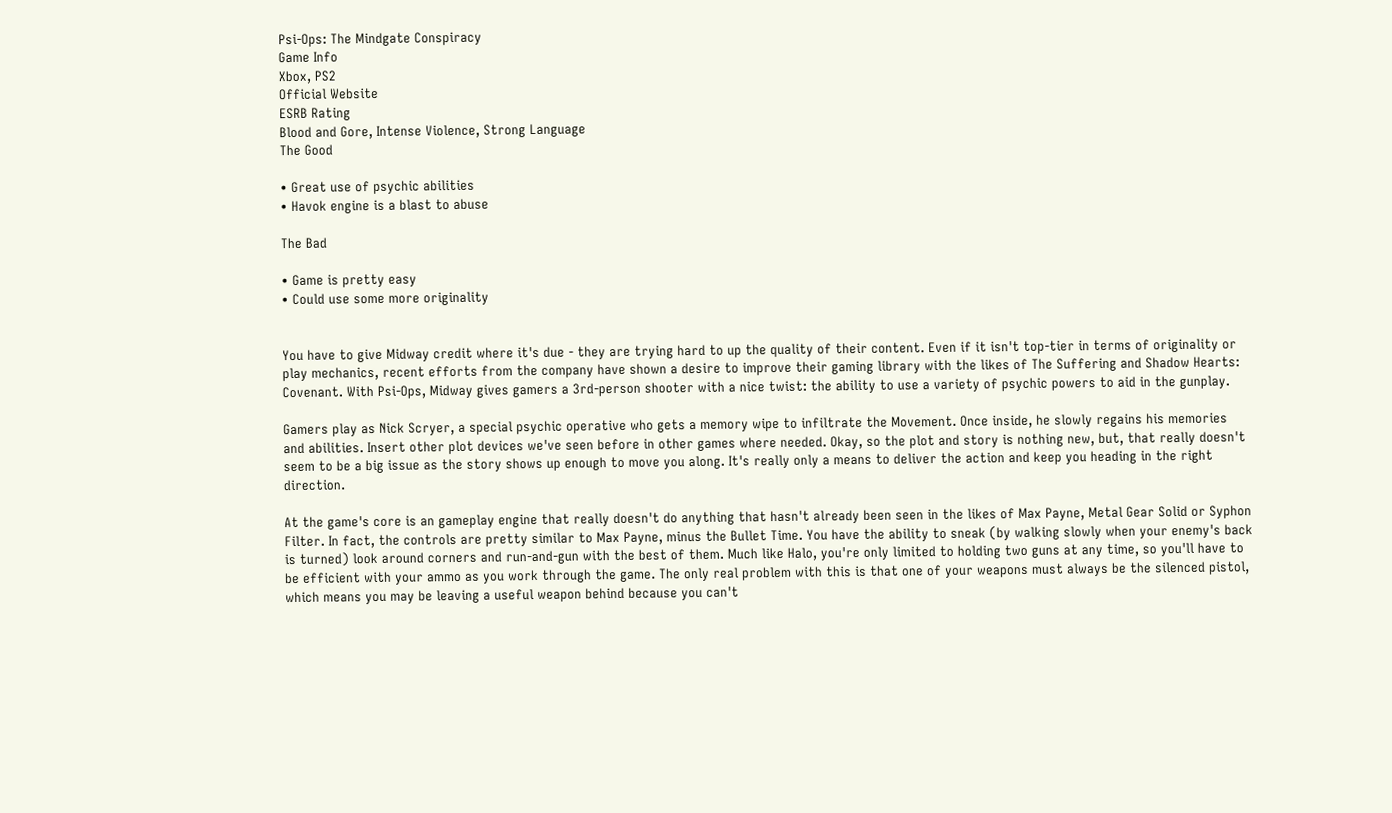Psi-Ops: The Mindgate Conspiracy
Game Info
Xbox, PS2
Official Website
ESRB Rating
Blood and Gore, Intense Violence, Strong Language
The Good

• Great use of psychic abilities
• Havok engine is a blast to abuse

The Bad

• Game is pretty easy
• Could use some more originality


You have to give Midway credit where it's due - they are trying hard to up the quality of their content. Even if it isn't top-tier in terms of originality or play mechanics, recent efforts from the company have shown a desire to improve their gaming library with the likes of The Suffering and Shadow Hearts: Covenant. With Psi-Ops, Midway gives gamers a 3rd-person shooter with a nice twist: the ability to use a variety of psychic powers to aid in the gunplay.

Gamers play as Nick Scryer, a special psychic operative who gets a memory wipe to infiltrate the Movement. Once inside, he slowly regains his memories and abilities. Insert other plot devices we've seen before in other games where needed. Okay, so the plot and story is nothing new, but, that really doesn't seem to be a big issue as the story shows up enough to move you along. It's really only a means to deliver the action and keep you heading in the right direction.

At the game's core is an gameplay engine that really doesn't do anything that hasn't already been seen in the likes of Max Payne, Metal Gear Solid or Syphon Filter. In fact, the controls are pretty similar to Max Payne, minus the Bullet Time. You have the ability to sneak (by walking slowly when your enemy's back is turned) look around corners and run-and-gun with the best of them. Much like Halo, you're only limited to holding two guns at any time, so you'll have to be efficient with your ammo as you work through the game. The only real problem with this is that one of your weapons must always be the silenced pistol, which means you may be leaving a useful weapon behind because you can't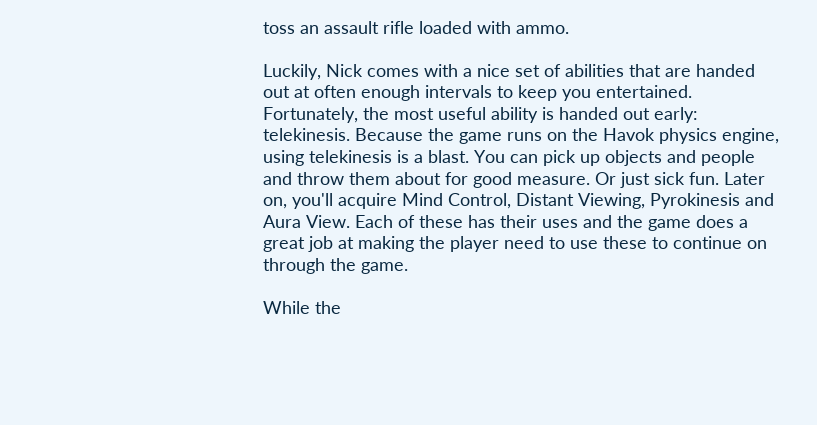toss an assault rifle loaded with ammo.

Luckily, Nick comes with a nice set of abilities that are handed out at often enough intervals to keep you entertained. Fortunately, the most useful ability is handed out early: telekinesis. Because the game runs on the Havok physics engine, using telekinesis is a blast. You can pick up objects and people and throw them about for good measure. Or just sick fun. Later on, you'll acquire Mind Control, Distant Viewing, Pyrokinesis and Aura View. Each of these has their uses and the game does a great job at making the player need to use these to continue on through the game.

While the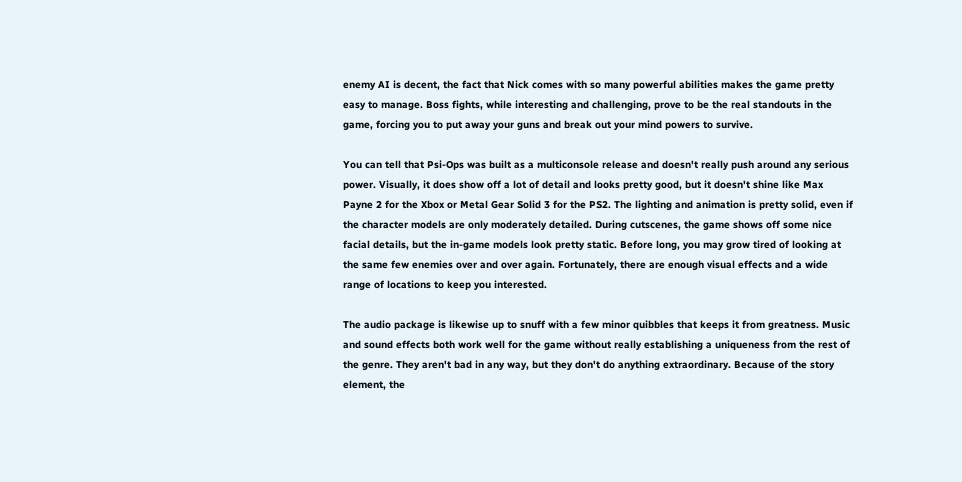enemy AI is decent, the fact that Nick comes with so many powerful abilities makes the game pretty easy to manage. Boss fights, while interesting and challenging, prove to be the real standouts in the game, forcing you to put away your guns and break out your mind powers to survive.

You can tell that Psi-Ops was built as a multiconsole release and doesn't really push around any serious power. Visually, it does show off a lot of detail and looks pretty good, but it doesn't shine like Max Payne 2 for the Xbox or Metal Gear Solid 3 for the PS2. The lighting and animation is pretty solid, even if the character models are only moderately detailed. During cutscenes, the game shows off some nice facial details, but the in-game models look pretty static. Before long, you may grow tired of looking at the same few enemies over and over again. Fortunately, there are enough visual effects and a wide range of locations to keep you interested.

The audio package is likewise up to snuff with a few minor quibbles that keeps it from greatness. Music and sound effects both work well for the game without really establishing a uniqueness from the rest of the genre. They aren't bad in any way, but they don't do anything extraordinary. Because of the story element, the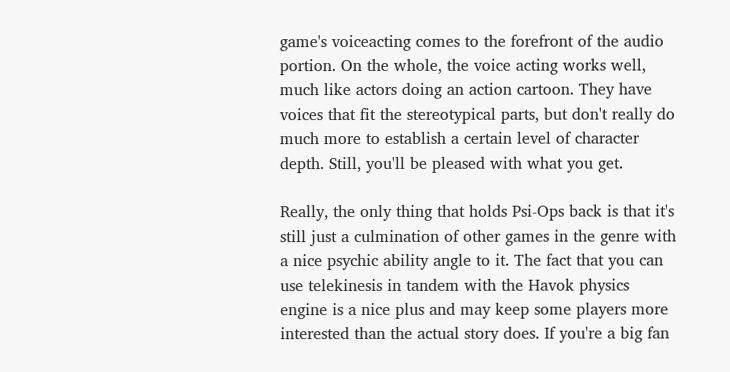game's voiceacting comes to the forefront of the audio portion. On the whole, the voice acting works well, much like actors doing an action cartoon. They have voices that fit the stereotypical parts, but don't really do much more to establish a certain level of character depth. Still, you'll be pleased with what you get.

Really, the only thing that holds Psi-Ops back is that it's still just a culmination of other games in the genre with a nice psychic ability angle to it. The fact that you can use telekinesis in tandem with the Havok physics engine is a nice plus and may keep some players more interested than the actual story does. If you're a big fan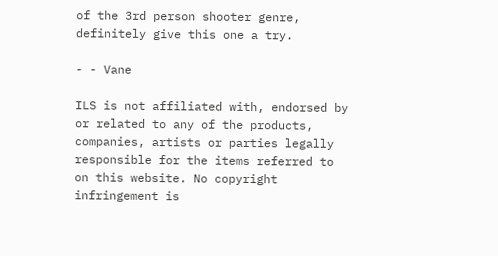of the 3rd person shooter genre, definitely give this one a try.

- - Vane

ILS is not affiliated with, endorsed by or related to any of the products, companies, artists or parties legally responsible for the items referred to on this website. No copyright infringement is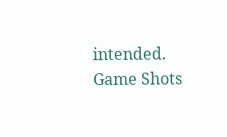intended.
Game Shots